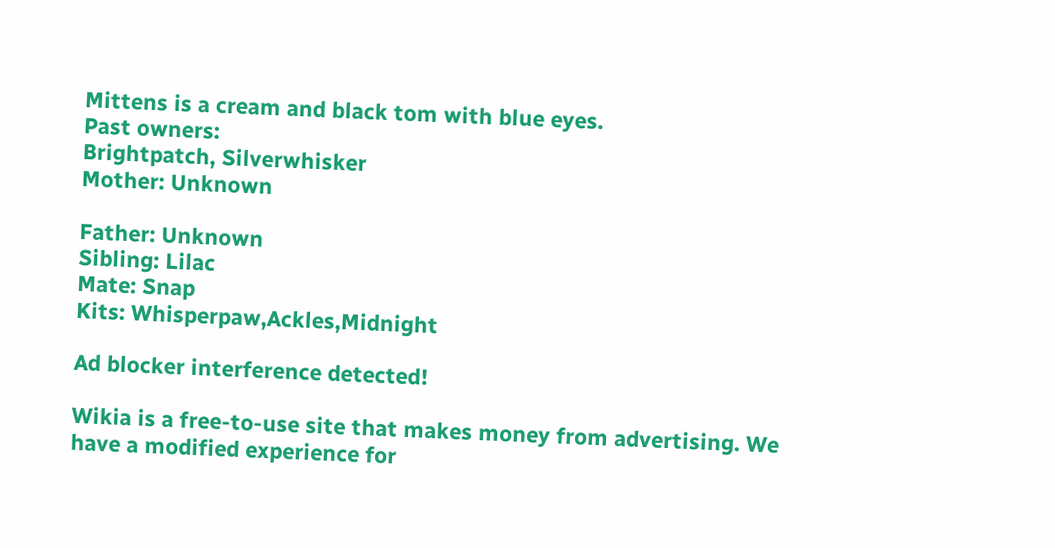Mittens is a cream and black tom with blue eyes.
Past owners:
Brightpatch, Silverwhisker
Mother: Unknown

Father: Unknown
Sibling: Lilac
Mate: Snap
Kits: Whisperpaw,Ackles,Midnight

Ad blocker interference detected!

Wikia is a free-to-use site that makes money from advertising. We have a modified experience for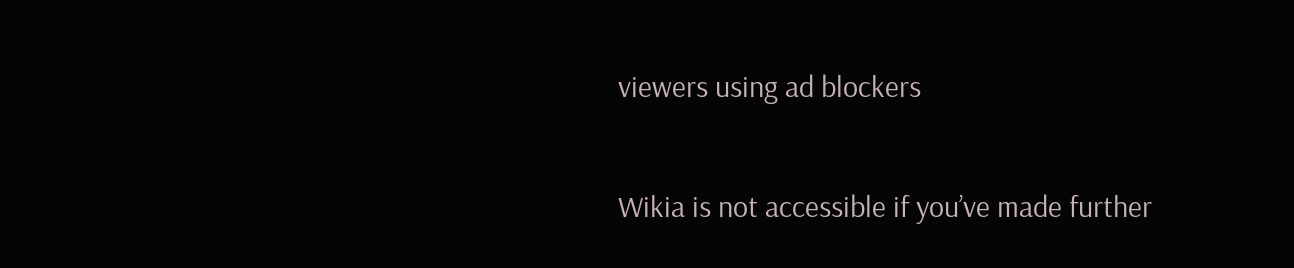viewers using ad blockers

Wikia is not accessible if you’ve made further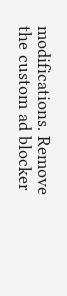modifications. Remove the custom ad blocker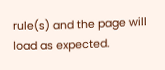rule(s) and the page will load as expected.